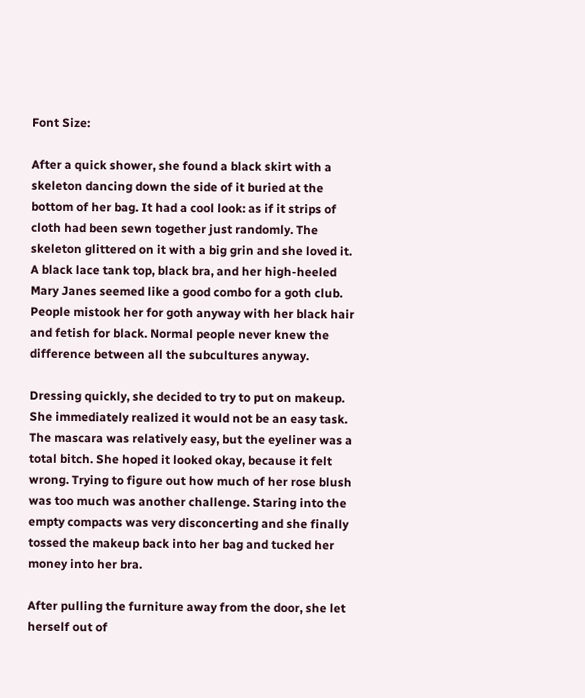Font Size:

After a quick shower, she found a black skirt with a skeleton dancing down the side of it buried at the bottom of her bag. It had a cool look: as if it strips of cloth had been sewn together just randomly. The skeleton glittered on it with a big grin and she loved it. A black lace tank top, black bra, and her high-heeled Mary Janes seemed like a good combo for a goth club. People mistook her for goth anyway with her black hair and fetish for black. Normal people never knew the difference between all the subcultures anyway.

Dressing quickly, she decided to try to put on makeup. She immediately realized it would not be an easy task. The mascara was relatively easy, but the eyeliner was a total bitch. She hoped it looked okay, because it felt wrong. Trying to figure out how much of her rose blush was too much was another challenge. Staring into the empty compacts was very disconcerting and she finally tossed the makeup back into her bag and tucked her money into her bra.

After pulling the furniture away from the door, she let herself out of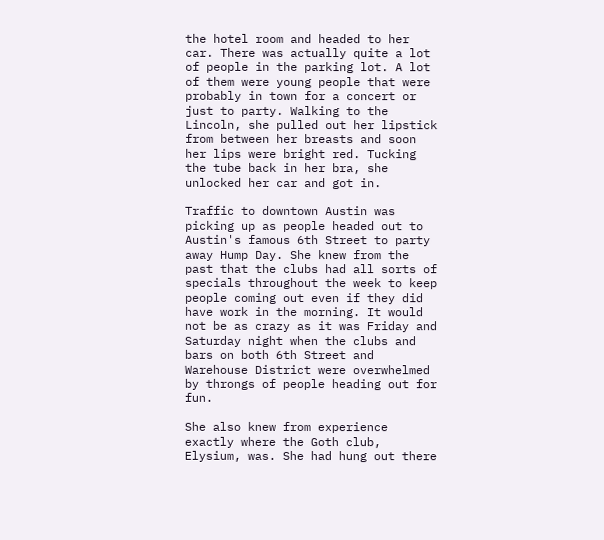the hotel room and headed to her car. There was actually quite a lot of people in the parking lot. A lot of them were young people that were probably in town for a concert or just to party. Walking to the Lincoln, she pulled out her lipstick from between her breasts and soon her lips were bright red. Tucking the tube back in her bra, she unlocked her car and got in.

Traffic to downtown Austin was picking up as people headed out to Austin's famous 6th Street to party away Hump Day. She knew from the past that the clubs had all sorts of specials throughout the week to keep people coming out even if they did have work in the morning. It would not be as crazy as it was Friday and Saturday night when the clubs and bars on both 6th Street and Warehouse District were overwhelmed by throngs of people heading out for fun.

She also knew from experience exactly where the Goth club, Elysium, was. She had hung out there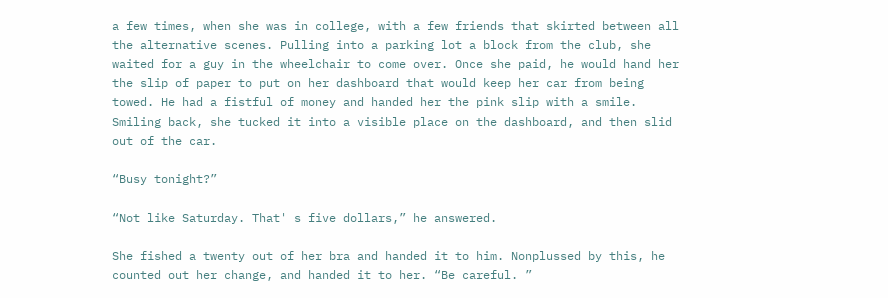a few times, when she was in college, with a few friends that skirted between all the alternative scenes. Pulling into a parking lot a block from the club, she waited for a guy in the wheelchair to come over. Once she paid, he would hand her the slip of paper to put on her dashboard that would keep her car from being towed. He had a fistful of money and handed her the pink slip with a smile. Smiling back, she tucked it into a visible place on the dashboard, and then slid out of the car.

“Busy tonight?”

“Not like Saturday. That' s five dollars,” he answered.

She fished a twenty out of her bra and handed it to him. Nonplussed by this, he counted out her change, and handed it to her. “Be careful. ”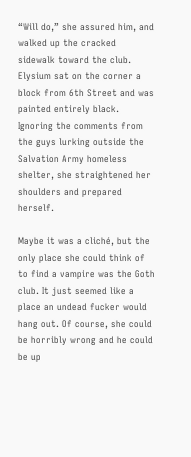“Will do,” she assured him, and walked up the cracked sidewalk toward the club. Elysium sat on the corner a block from 6th Street and was painted entirely black. Ignoring the comments from the guys lurking outside the Salvation Army homeless shelter, she straightened her shoulders and prepared herself.

Maybe it was a cliché, but the only place she could think of to find a vampire was the Goth club. It just seemed like a place an undead fucker would hang out. Of course, she could be horribly wrong and he could be up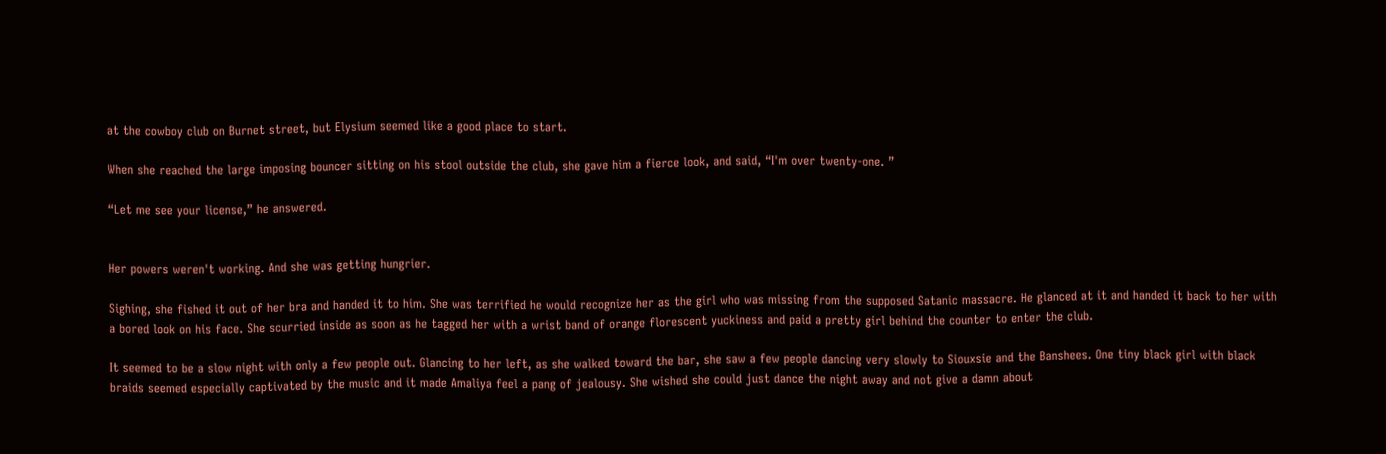at the cowboy club on Burnet street, but Elysium seemed like a good place to start.

When she reached the large imposing bouncer sitting on his stool outside the club, she gave him a fierce look, and said, “I'm over twenty-one. ”

“Let me see your license,” he answered.


Her powers weren't working. And she was getting hungrier.

Sighing, she fished it out of her bra and handed it to him. She was terrified he would recognize her as the girl who was missing from the supposed Satanic massacre. He glanced at it and handed it back to her with a bored look on his face. She scurried inside as soon as he tagged her with a wrist band of orange florescent yuckiness and paid a pretty girl behind the counter to enter the club.

It seemed to be a slow night with only a few people out. Glancing to her left, as she walked toward the bar, she saw a few people dancing very slowly to Siouxsie and the Banshees. One tiny black girl with black braids seemed especially captivated by the music and it made Amaliya feel a pang of jealousy. She wished she could just dance the night away and not give a damn about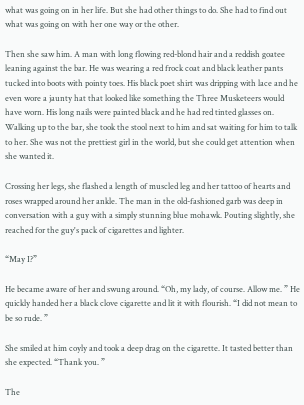what was going on in her life. But she had other things to do. She had to find out what was going on with her one way or the other.

Then she saw him. A man with long flowing red-blond hair and a reddish goatee leaning against the bar. He was wearing a red frock coat and black leather pants tucked into boots with pointy toes. His black poet shirt was dripping with lace and he even wore a jaunty hat that looked like something the Three Musketeers would have worn. His long nails were painted black and he had red tinted glasses on. Walking up to the bar, she took the stool next to him and sat waiting for him to talk to her. She was not the prettiest girl in the world, but she could get attention when she wanted it.

Crossing her legs, she flashed a length of muscled leg and her tattoo of hearts and roses wrapped around her ankle. The man in the old-fashioned garb was deep in conversation with a guy with a simply stunning blue mohawk. Pouting slightly, she reached for the guy's pack of cigarettes and lighter.

“May I?”

He became aware of her and swung around. “Oh, my lady, of course. Allow me. ” He quickly handed her a black clove cigarette and lit it with flourish. “I did not mean to be so rude. ”

She smiled at him coyly and took a deep drag on the cigarette. It tasted better than she expected. “Thank you. ”

The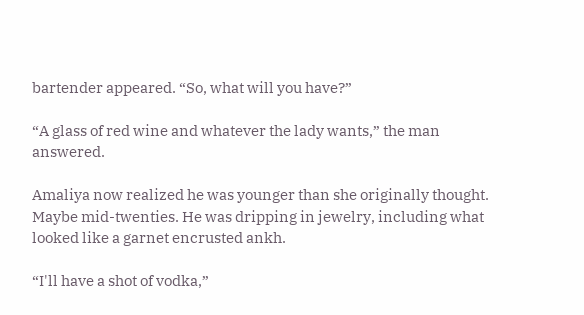bartender appeared. “So, what will you have?”

“A glass of red wine and whatever the lady wants,” the man answered.

Amaliya now realized he was younger than she originally thought. Maybe mid-twenties. He was dripping in jewelry, including what looked like a garnet encrusted ankh.

“I'll have a shot of vodka,”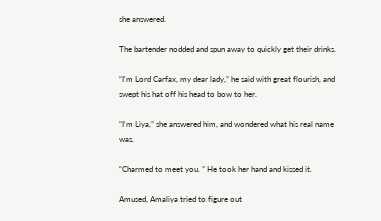she answered.

The bartender nodded and spun away to quickly get their drinks.

“I'm Lord Carfax, my dear lady,” he said with great flourish, and swept his hat off his head to bow to her.

“I'm Liya,” she answered him, and wondered what his real name was.

“Charmed to meet you. ” He took her hand and kissed it.

Amused, Amaliya tried to figure out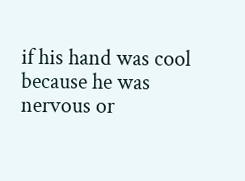if his hand was cool because he was nervous or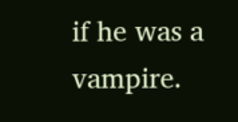if he was a vampire.